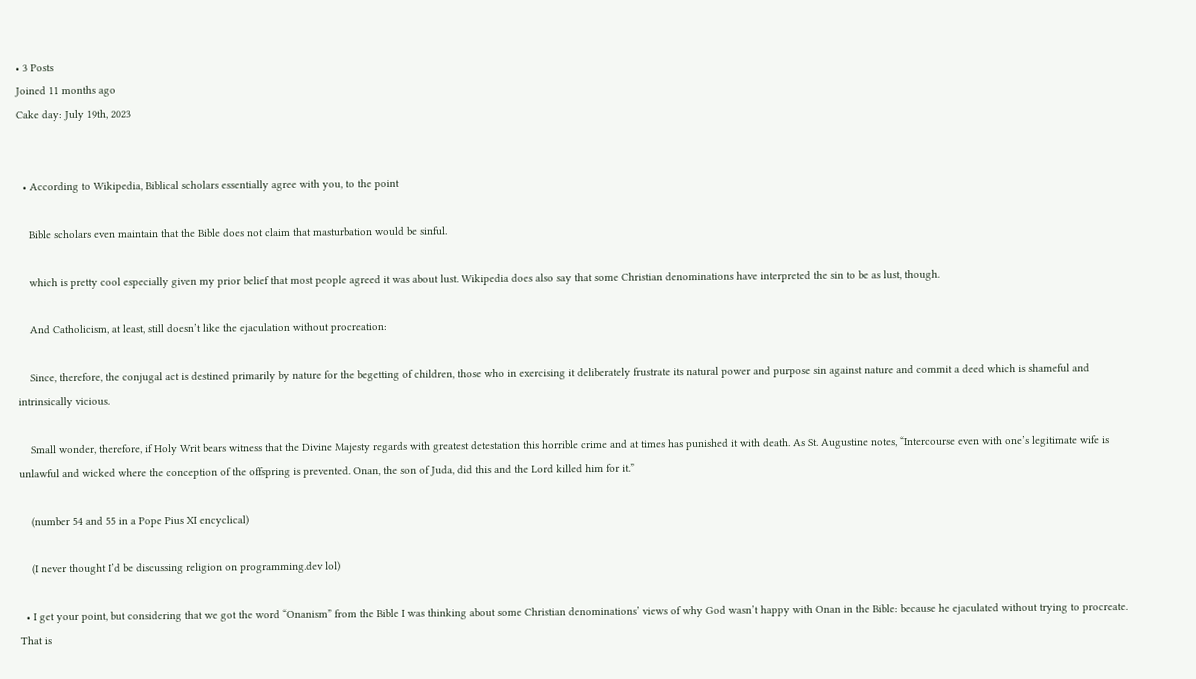• 3 Posts
Joined 11 months ago
Cake day: July 19th, 2023


  • According to Wikipedia, Biblical scholars essentially agree with you, to the point

    Bible scholars even maintain that the Bible does not claim that masturbation would be sinful.

    which is pretty cool especially given my prior belief that most people agreed it was about lust. Wikipedia does also say that some Christian denominations have interpreted the sin to be as lust, though.

    And Catholicism, at least, still doesn’t like the ejaculation without procreation:

    Since, therefore, the conjugal act is destined primarily by nature for the begetting of children, those who in exercising it deliberately frustrate its natural power and purpose sin against nature and commit a deed which is shameful and intrinsically vicious.

    Small wonder, therefore, if Holy Writ bears witness that the Divine Majesty regards with greatest detestation this horrible crime and at times has punished it with death. As St. Augustine notes, “Intercourse even with one’s legitimate wife is unlawful and wicked where the conception of the offspring is prevented. Onan, the son of Juda, did this and the Lord killed him for it.”

    (number 54 and 55 in a Pope Pius XI encyclical)

    (I never thought I’d be discussing religion on programming.dev lol)

  • I get your point, but considering that we got the word “Onanism” from the Bible I was thinking about some Christian denominations’ views of why God wasn’t happy with Onan in the Bible: because he ejaculated without trying to procreate. That is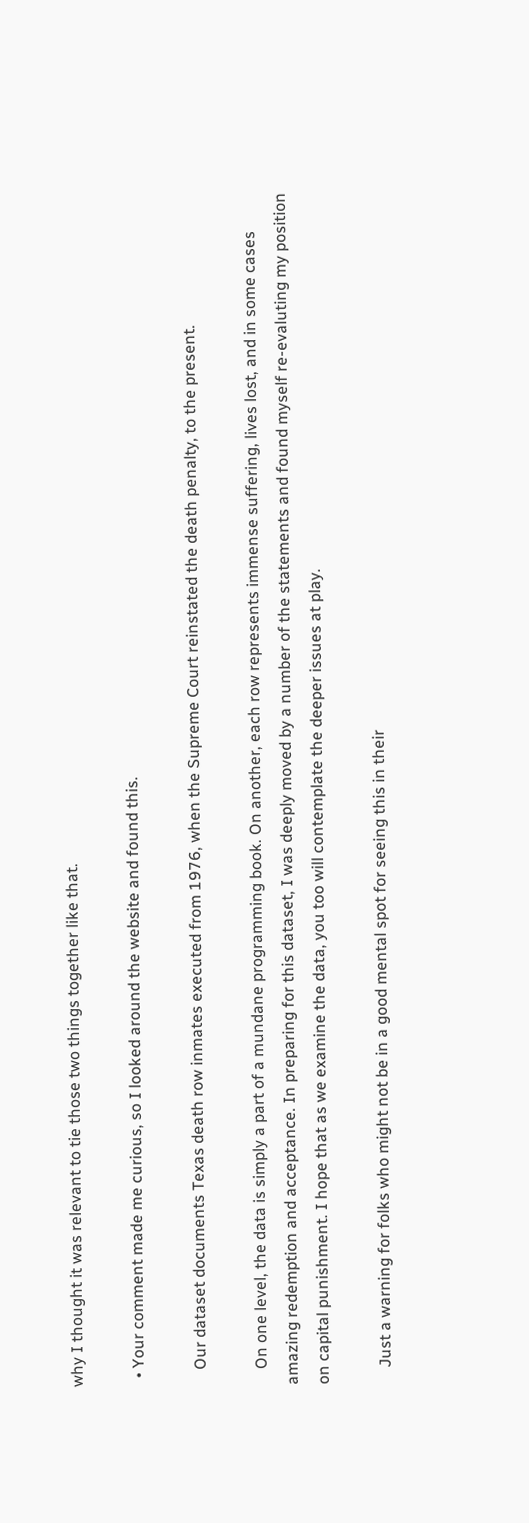why I thought it was relevant to tie those two things together like that.

  • Your comment made me curious, so I looked around the website and found this.

    Our dataset documents Texas death row inmates executed from 1976, when the Supreme Court reinstated the death penalty, to the present.

    On one level, the data is simply a part of a mundane programming book. On another, each row represents immense suffering, lives lost, and in some cases amazing redemption and acceptance. In preparing for this dataset, I was deeply moved by a number of the statements and found myself re-evaluting my position on capital punishment. I hope that as we examine the data, you too will contemplate the deeper issues at play.

    Just a warning for folks who might not be in a good mental spot for seeing this in their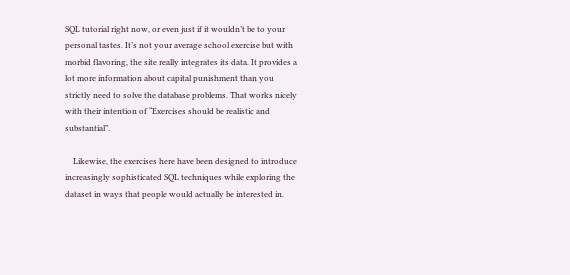SQL tutorial right now, or even just if it wouldn’t be to your personal tastes. It’s not your average school exercise but with morbid flavoring, the site really integrates its data. It provides a lot more information about capital punishment than you strictly need to solve the database problems. That works nicely with their intention of “Exercises should be realistic and substantial”.

    Likewise, the exercises here have been designed to introduce increasingly sophisticated SQL techniques while exploring the dataset in ways that people would actually be interested in.